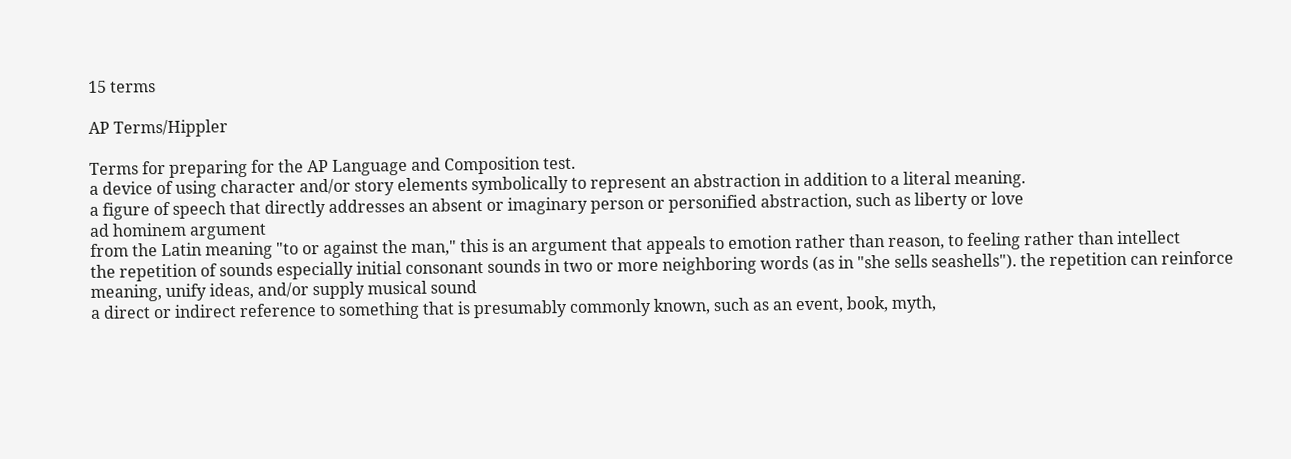15 terms

AP Terms/Hippler

Terms for preparing for the AP Language and Composition test.
a device of using character and/or story elements symbolically to represent an abstraction in addition to a literal meaning.
a figure of speech that directly addresses an absent or imaginary person or personified abstraction, such as liberty or love
ad hominem argument
from the Latin meaning "to or against the man," this is an argument that appeals to emotion rather than reason, to feeling rather than intellect
the repetition of sounds especially initial consonant sounds in two or more neighboring words (as in "she sells seashells"). the repetition can reinforce meaning, unify ideas, and/or supply musical sound
a direct or indirect reference to something that is presumably commonly known, such as an event, book, myth,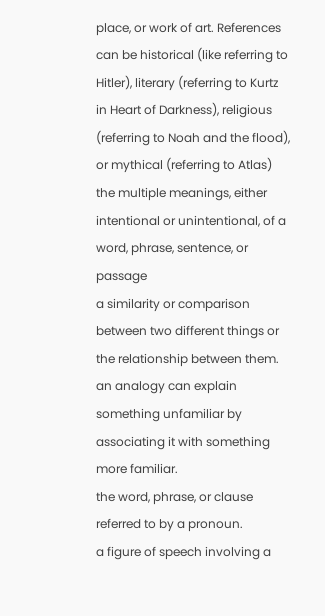place, or work of art. References can be historical (like referring to Hitler), literary (referring to Kurtz in Heart of Darkness), religious (referring to Noah and the flood), or mythical (referring to Atlas)
the multiple meanings, either intentional or unintentional, of a word, phrase, sentence, or passage
a similarity or comparison between two different things or the relationship between them. an analogy can explain something unfamiliar by associating it with something more familiar.
the word, phrase, or clause referred to by a pronoun.
a figure of speech involving a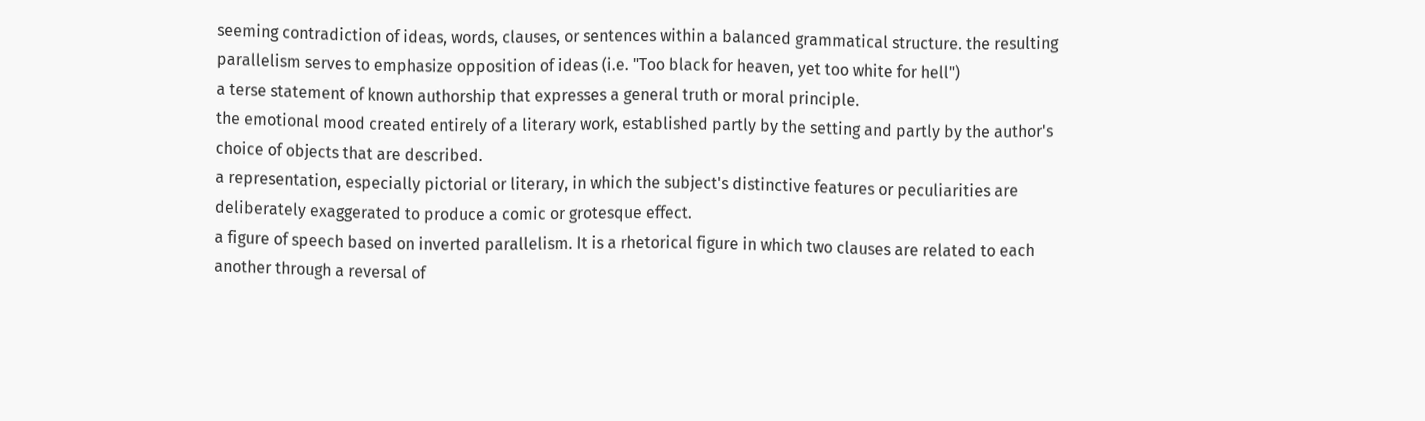seeming contradiction of ideas, words, clauses, or sentences within a balanced grammatical structure. the resulting parallelism serves to emphasize opposition of ideas (i.e. "Too black for heaven, yet too white for hell")
a terse statement of known authorship that expresses a general truth or moral principle.
the emotional mood created entirely of a literary work, established partly by the setting and partly by the author's choice of objects that are described.
a representation, especially pictorial or literary, in which the subject's distinctive features or peculiarities are deliberately exaggerated to produce a comic or grotesque effect.
a figure of speech based on inverted parallelism. It is a rhetorical figure in which two clauses are related to each another through a reversal of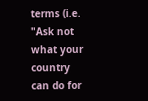terms (i.e. "Ask not what your country can do for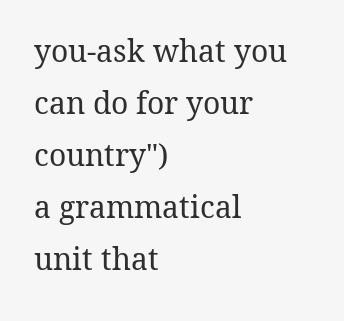you-ask what you can do for your country")
a grammatical unit that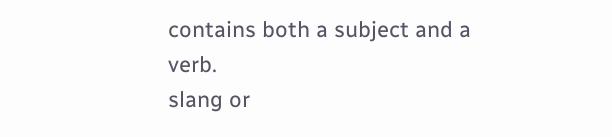contains both a subject and a verb.
slang or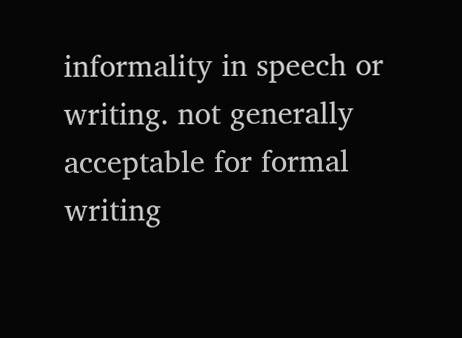informality in speech or writing. not generally acceptable for formal writing